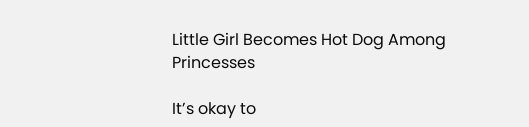Little Girl Becomes Hot Dog Among Princesses

It’s okay to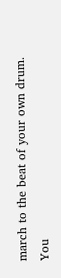march to the beat of your own drum. You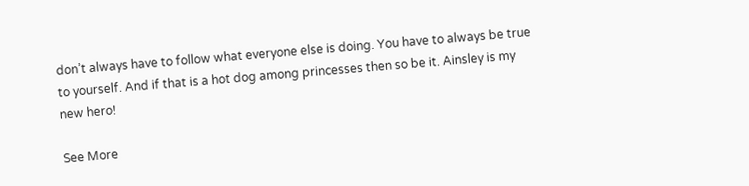don’t always have to follow what everyone else is doing. You have to always be true to yourself. And if that is a hot dog among princesses then so be it. Ainsley is my new hero!

See More